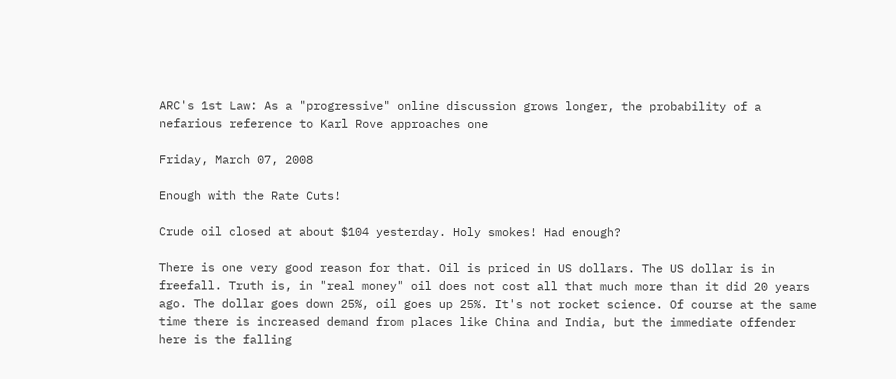ARC's 1st Law: As a "progressive" online discussion grows longer, the probability of a nefarious reference to Karl Rove approaches one

Friday, March 07, 2008

Enough with the Rate Cuts!

Crude oil closed at about $104 yesterday. Holy smokes! Had enough?

There is one very good reason for that. Oil is priced in US dollars. The US dollar is in freefall. Truth is, in "real money" oil does not cost all that much more than it did 20 years ago. The dollar goes down 25%, oil goes up 25%. It's not rocket science. Of course at the same time there is increased demand from places like China and India, but the immediate offender here is the falling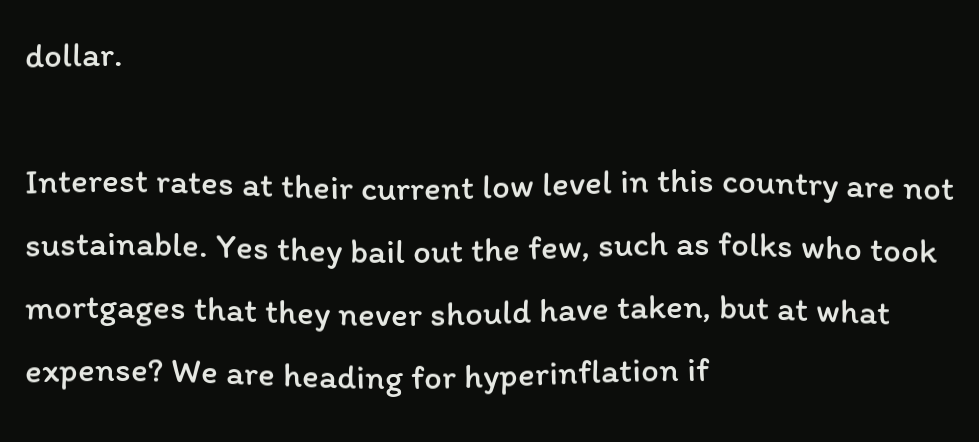dollar.

Interest rates at their current low level in this country are not sustainable. Yes they bail out the few, such as folks who took mortgages that they never should have taken, but at what expense? We are heading for hyperinflation if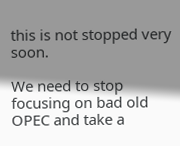this is not stopped very soon.

We need to stop focusing on bad old OPEC and take a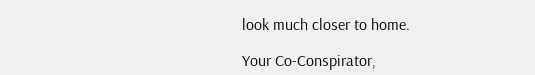look much closer to home.

Your Co-Conspirator,